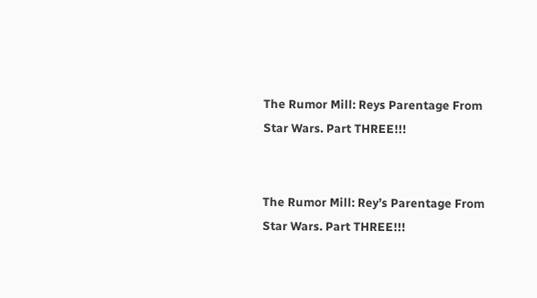The Rumor Mill: Reys Parentage From Star Wars. Part THREE!!!


The Rumor Mill: Rey’s Parentage From Star Wars. Part THREE!!!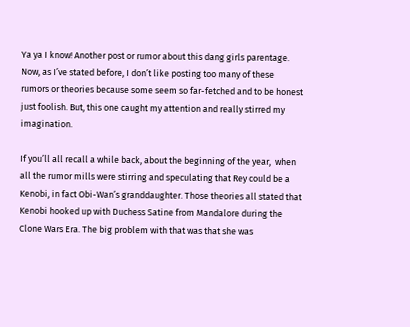Ya ya I know! Another post or rumor about this dang girls parentage. Now, as I’ve stated before, I don’t like posting too many of these rumors or theories because some seem so far-fetched and to be honest just foolish. But, this one caught my attention and really stirred my imagination.

If you’ll all recall a while back, about the beginning of the year,  when all the rumor mills were stirring and speculating that Rey could be a Kenobi, in fact Obi-Wan’s granddaughter. Those theories all stated that Kenobi hooked up with Duchess Satine from Mandalore during the Clone Wars Era. The big problem with that was that she was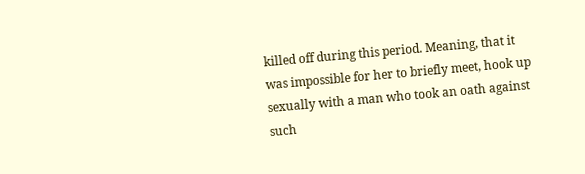killed off during this period. Meaning, that it was impossible for her to briefly meet, hook up sexually with a man who took an oath against such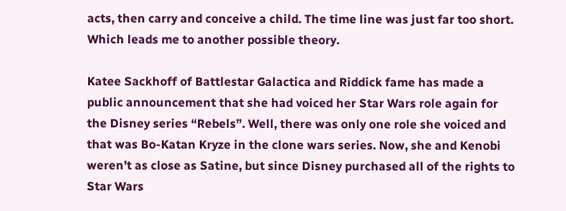acts, then carry and conceive a child. The time line was just far too short. Which leads me to another possible theory.

Katee Sackhoff of Battlestar Galactica and Riddick fame has made a public announcement that she had voiced her Star Wars role again for the Disney series “Rebels”. Well, there was only one role she voiced and that was Bo-Katan Kryze in the clone wars series. Now, she and Kenobi weren’t as close as Satine, but since Disney purchased all of the rights to Star Wars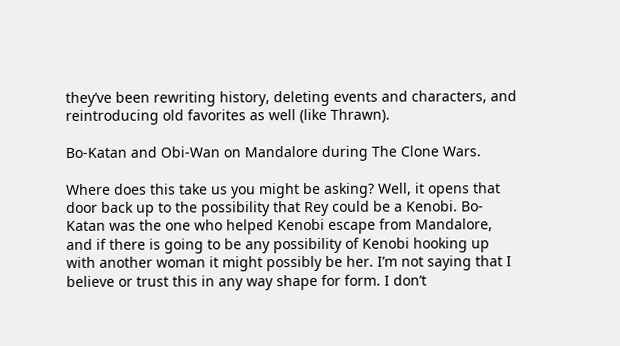they’ve been rewriting history, deleting events and characters, and reintroducing old favorites as well (like Thrawn).

Bo-Katan and Obi-Wan on Mandalore during The Clone Wars.

Where does this take us you might be asking? Well, it opens that door back up to the possibility that Rey could be a Kenobi. Bo-Katan was the one who helped Kenobi escape from Mandalore, and if there is going to be any possibility of Kenobi hooking up with another woman it might possibly be her. I’m not saying that I believe or trust this in any way shape for form. I don’t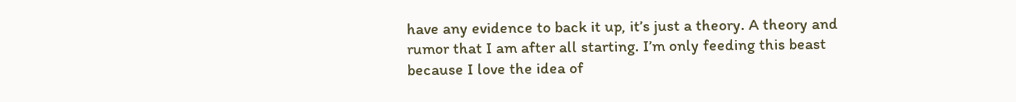have any evidence to back it up, it’s just a theory. A theory and rumor that I am after all starting. I’m only feeding this beast because I love the idea of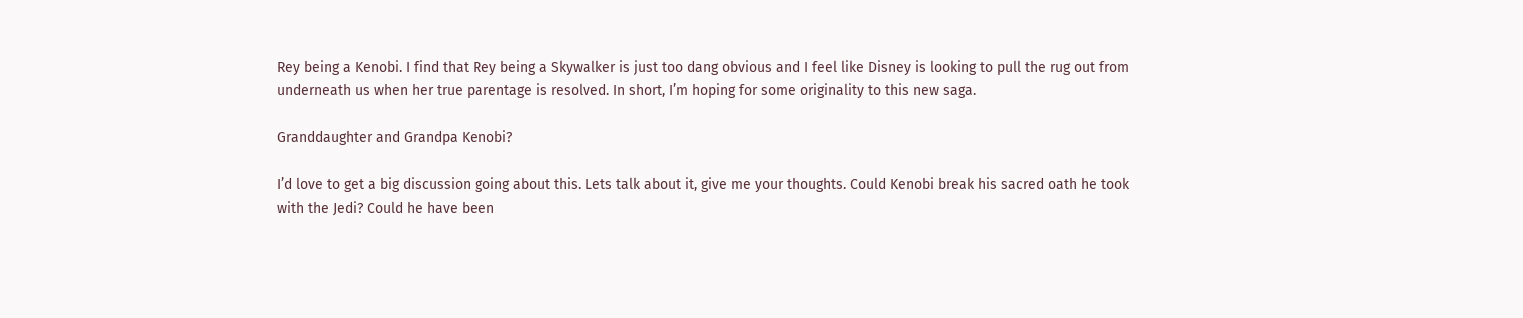Rey being a Kenobi. I find that Rey being a Skywalker is just too dang obvious and I feel like Disney is looking to pull the rug out from underneath us when her true parentage is resolved. In short, I’m hoping for some originality to this new saga.

Granddaughter and Grandpa Kenobi?

I’d love to get a big discussion going about this. Lets talk about it, give me your thoughts. Could Kenobi break his sacred oath he took with the Jedi? Could he have been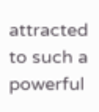attracted to such a powerful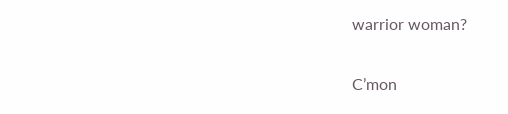warrior woman?

C’mon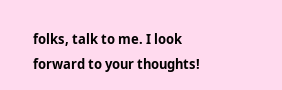folks, talk to me. I look forward to your thoughts!